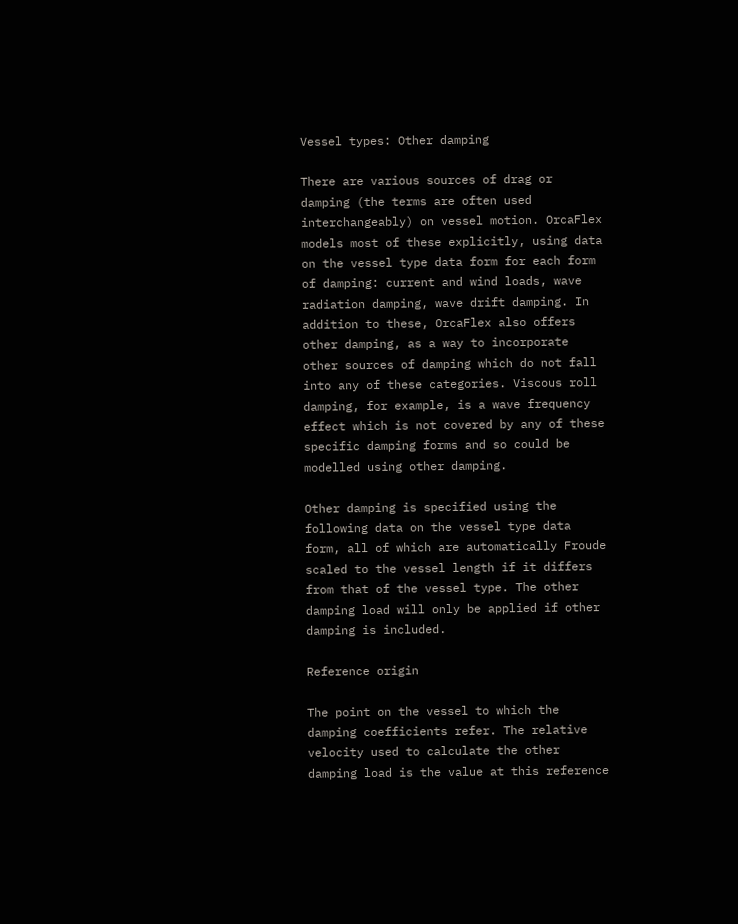Vessel types: Other damping

There are various sources of drag or damping (the terms are often used interchangeably) on vessel motion. OrcaFlex models most of these explicitly, using data on the vessel type data form for each form of damping: current and wind loads, wave radiation damping, wave drift damping. In addition to these, OrcaFlex also offers other damping, as a way to incorporate other sources of damping which do not fall into any of these categories. Viscous roll damping, for example, is a wave frequency effect which is not covered by any of these specific damping forms and so could be modelled using other damping.

Other damping is specified using the following data on the vessel type data form, all of which are automatically Froude scaled to the vessel length if it differs from that of the vessel type. The other damping load will only be applied if other damping is included.

Reference origin

The point on the vessel to which the damping coefficients refer. The relative velocity used to calculate the other damping load is the value at this reference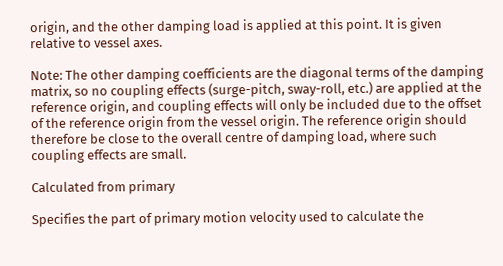origin, and the other damping load is applied at this point. It is given relative to vessel axes.

Note: The other damping coefficients are the diagonal terms of the damping matrix, so no coupling effects (surge-pitch, sway-roll, etc.) are applied at the reference origin, and coupling effects will only be included due to the offset of the reference origin from the vessel origin. The reference origin should therefore be close to the overall centre of damping load, where such coupling effects are small.

Calculated from primary

Specifies the part of primary motion velocity used to calculate the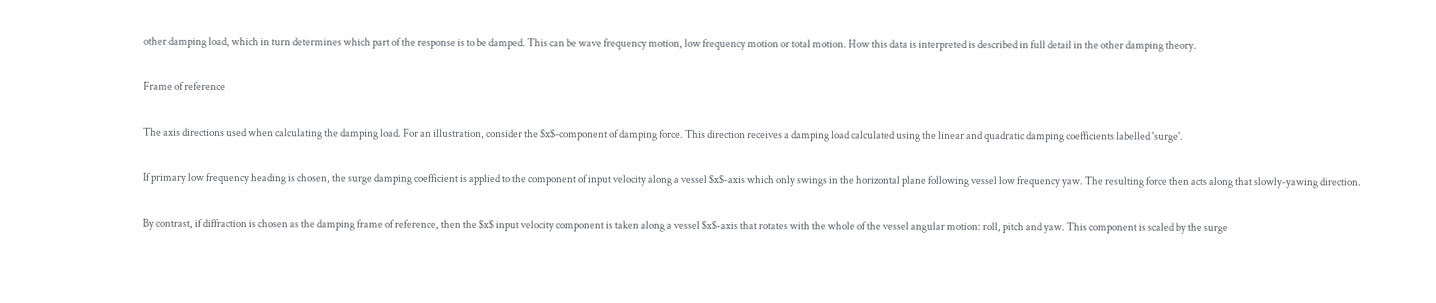other damping load, which in turn determines which part of the response is to be damped. This can be wave frequency motion, low frequency motion or total motion. How this data is interpreted is described in full detail in the other damping theory.

Frame of reference

The axis directions used when calculating the damping load. For an illustration, consider the $x$-component of damping force. This direction receives a damping load calculated using the linear and quadratic damping coefficients labelled 'surge'.

If primary low frequency heading is chosen, the surge damping coefficient is applied to the component of input velocity along a vessel $x$-axis which only swings in the horizontal plane following vessel low frequency yaw. The resulting force then acts along that slowly-yawing direction.

By contrast, if diffraction is chosen as the damping frame of reference, then the $x$ input velocity component is taken along a vessel $x$-axis that rotates with the whole of the vessel angular motion: roll, pitch and yaw. This component is scaled by the surge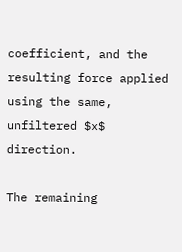coefficient, and the resulting force applied using the same, unfiltered $x$ direction.

The remaining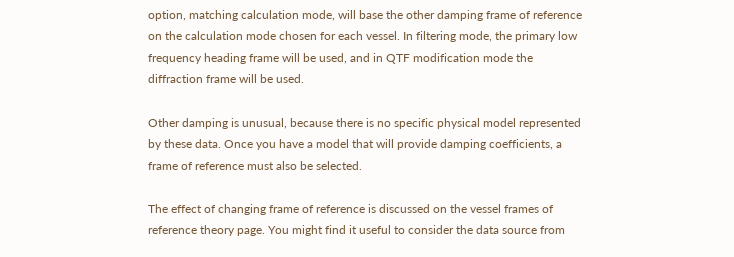option, matching calculation mode, will base the other damping frame of reference on the calculation mode chosen for each vessel. In filtering mode, the primary low frequency heading frame will be used, and in QTF modification mode the diffraction frame will be used.

Other damping is unusual, because there is no specific physical model represented by these data. Once you have a model that will provide damping coefficients, a frame of reference must also be selected.

The effect of changing frame of reference is discussed on the vessel frames of reference theory page. You might find it useful to consider the data source from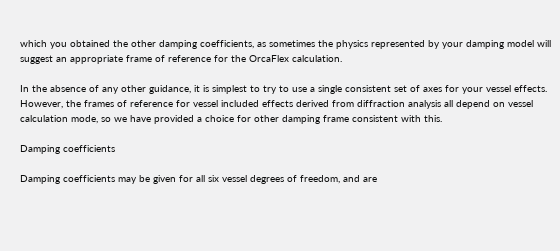which you obtained the other damping coefficients, as sometimes the physics represented by your damping model will suggest an appropriate frame of reference for the OrcaFlex calculation.

In the absence of any other guidance, it is simplest to try to use a single consistent set of axes for your vessel effects. However, the frames of reference for vessel included effects derived from diffraction analysis all depend on vessel calculation mode, so we have provided a choice for other damping frame consistent with this.

Damping coefficients

Damping coefficients may be given for all six vessel degrees of freedom, and are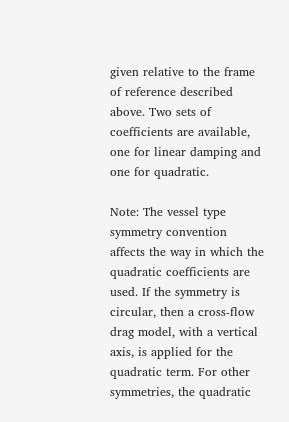given relative to the frame of reference described above. Two sets of coefficients are available, one for linear damping and one for quadratic.

Note: The vessel type symmetry convention affects the way in which the quadratic coefficients are used. If the symmetry is circular, then a cross-flow drag model, with a vertical axis, is applied for the quadratic term. For other symmetries, the quadratic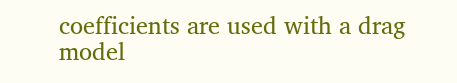coefficients are used with a drag model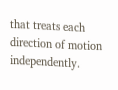that treats each direction of motion independently.